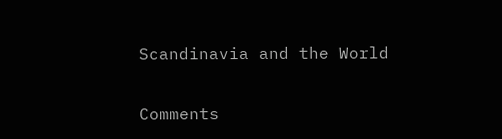Scandinavia and the World

Comments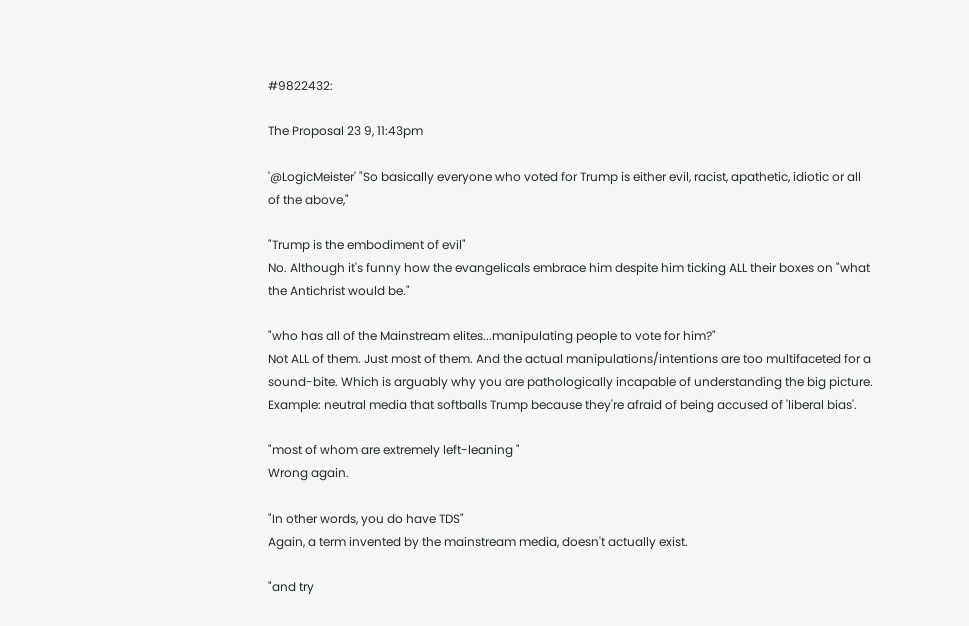#9822432:

The Proposal 23 9, 11:43pm

'@LogicMeister' "So basically everyone who voted for Trump is either evil, racist, apathetic, idiotic or all of the above,"

"Trump is the embodiment of evil"
No. Although it's funny how the evangelicals embrace him despite him ticking ALL their boxes on "what the Antichrist would be."

"who has all of the Mainstream elites...manipulating people to vote for him?"
Not ALL of them. Just most of them. And the actual manipulations/intentions are too multifaceted for a sound-bite. Which is arguably why you are pathologically incapable of understanding the big picture. Example: neutral media that softballs Trump because they're afraid of being accused of 'liberal bias'.

"most of whom are extremely left-leaning "
Wrong again.

"In other words, you do have TDS"
Again, a term invented by the mainstream media, doesn't actually exist.

"and try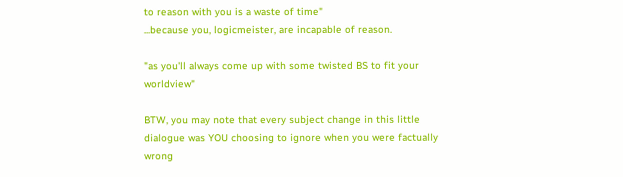to reason with you is a waste of time"
...because you, logicmeister, are incapable of reason.

"as you'll always come up with some twisted BS to fit your worldview"

BTW, you may note that every subject change in this little dialogue was YOU choosing to ignore when you were factually wrong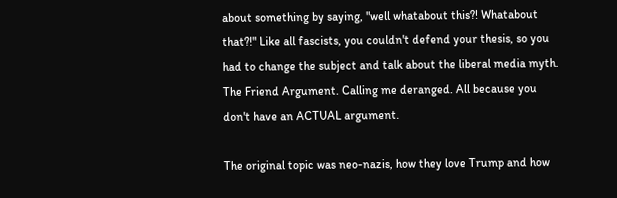about something by saying, "well whatabout this?! Whatabout that?!" Like all fascists, you couldn't defend your thesis, so you had to change the subject and talk about the liberal media myth. The Friend Argument. Calling me deranged. All because you don't have an ACTUAL argument.

The original topic was neo-nazis, how they love Trump and how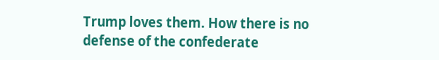Trump loves them. How there is no defense of the confederate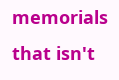memorials that isn't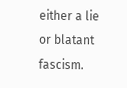either a lie or blatant fascism.